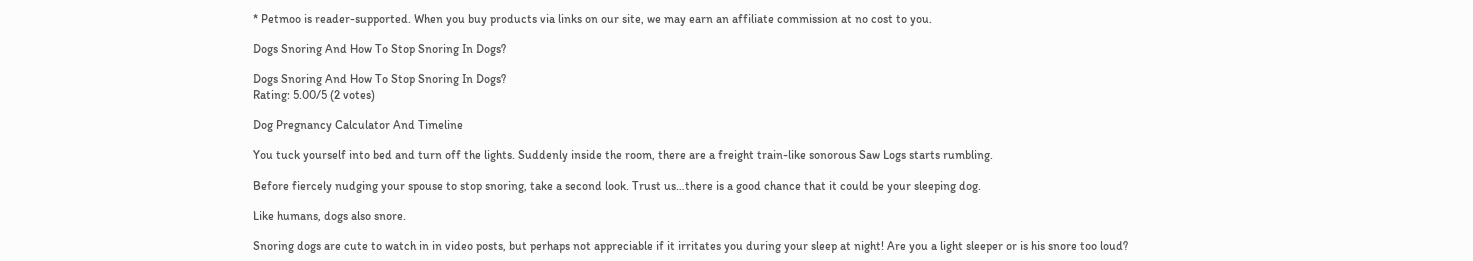* Petmoo is reader-supported. When you buy products via links on our site, we may earn an affiliate commission at no cost to you.

Dogs Snoring And How To Stop Snoring In Dogs?

Dogs Snoring And How To Stop Snoring In Dogs?
Rating: 5.00/5 (2 votes)

Dog Pregnancy Calculator And Timeline

You tuck yourself into bed and turn off the lights. Suddenly inside the room, there are a freight train-like sonorous Saw Logs starts rumbling.

Before fiercely nudging your spouse to stop snoring, take a second look. Trust us…there is a good chance that it could be your sleeping dog.

Like humans, dogs also snore.

Snoring dogs are cute to watch in in video posts, but perhaps not appreciable if it irritates you during your sleep at night! Are you a light sleeper or is his snore too loud?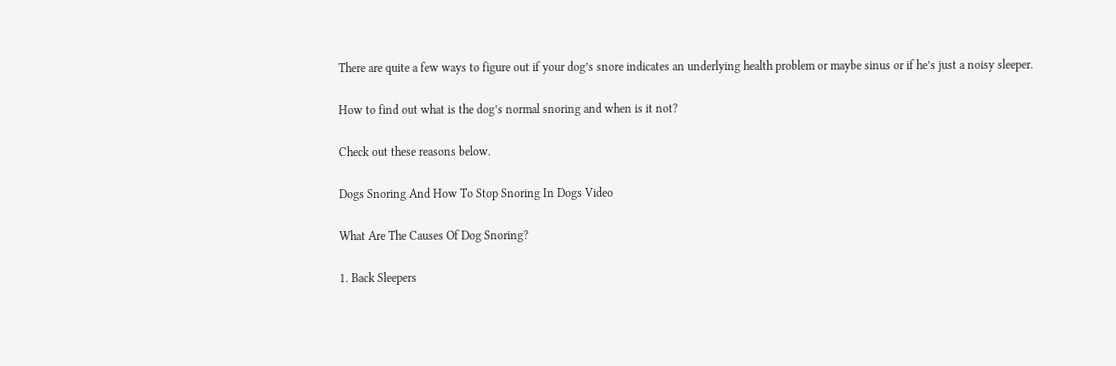There are quite a few ways to figure out if your dog’s snore indicates an underlying health problem or maybe sinus or if he’s just a noisy sleeper.

How to find out what is the dog’s normal snoring and when is it not?

Check out these reasons below.

Dogs Snoring And How To Stop Snoring In Dogs Video

What Are The Causes Of Dog Snoring?

1. Back Sleepers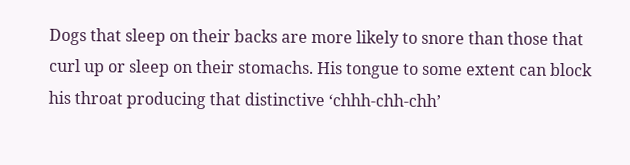Dogs that sleep on their backs are more likely to snore than those that curl up or sleep on their stomachs. His tongue to some extent can block his throat producing that distinctive ‘chhh-chh-chh’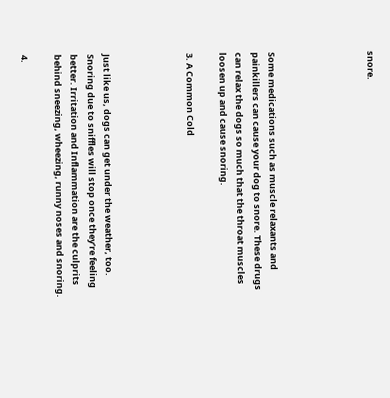snore.





Some medications such as muscle relaxants and painkillers can cause your dog to snore. These drugs can relax the dogs so much that the throat muscles loosen up and cause snoring.

3. A Common Cold




Just like us, dogs can get under the weather, too. Snoring due to sniffles will stop once they’re feeling better. Irritation and Inflammation are the culprits behind sneezing, wheezing, runny noses and snoring.

4.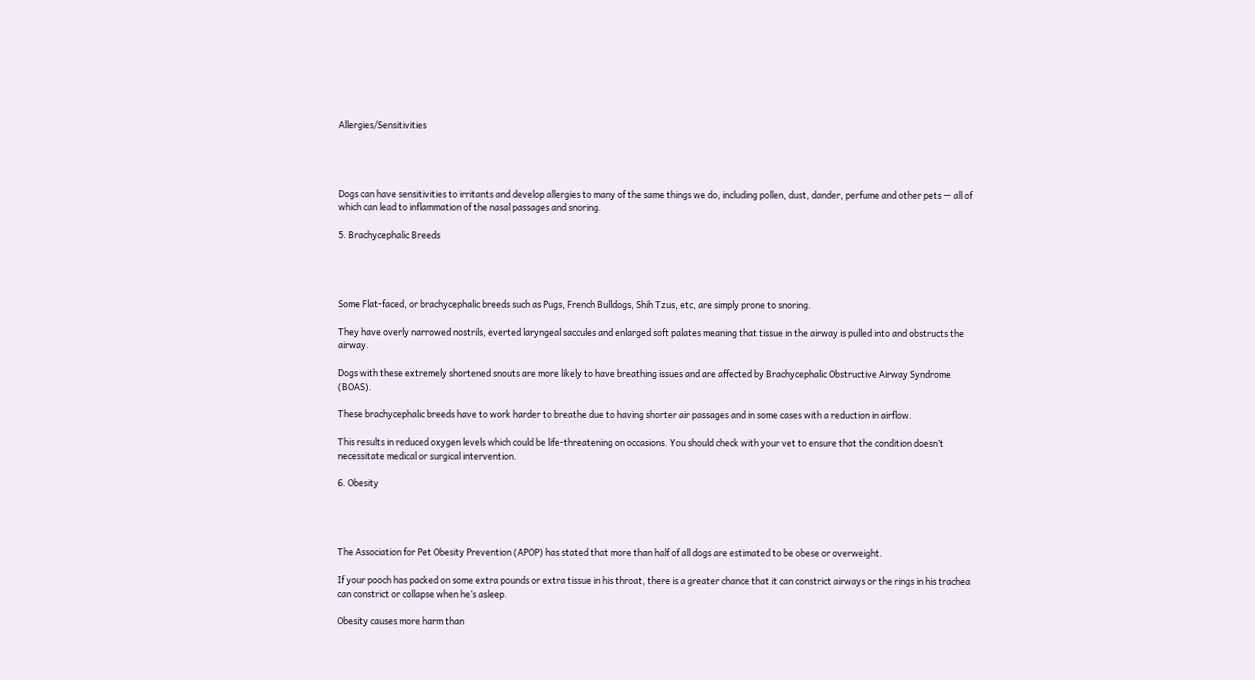Allergies/Sensitivities




Dogs can have sensitivities to irritants and develop allergies to many of the same things we do, including pollen, dust, dander, perfume and other pets — all of which can lead to inflammation of the nasal passages and snoring.

5. Brachycephalic Breeds




Some Flat-faced, or brachycephalic breeds such as Pugs, French Bulldogs, Shih Tzus, etc, are simply prone to snoring.

They have overly narrowed nostrils, everted laryngeal saccules and enlarged soft palates meaning that tissue in the airway is pulled into and obstructs the airway.

Dogs with these extremely shortened snouts are more likely to have breathing issues and are affected by Brachycephalic Obstructive Airway Syndrome (BOAS).

These brachycephalic breeds have to work harder to breathe due to having shorter air passages and in some cases with a reduction in airflow.

This results in reduced oxygen levels which could be life-threatening on occasions. You should check with your vet to ensure that the condition doesn’t necessitate medical or surgical intervention.

6. Obesity




The Association for Pet Obesity Prevention (APOP) has stated that more than half of all dogs are estimated to be obese or overweight.

If your pooch has packed on some extra pounds or extra tissue in his throat, there is a greater chance that it can constrict airways or the rings in his trachea can constrict or collapse when he’s asleep.

Obesity causes more harm than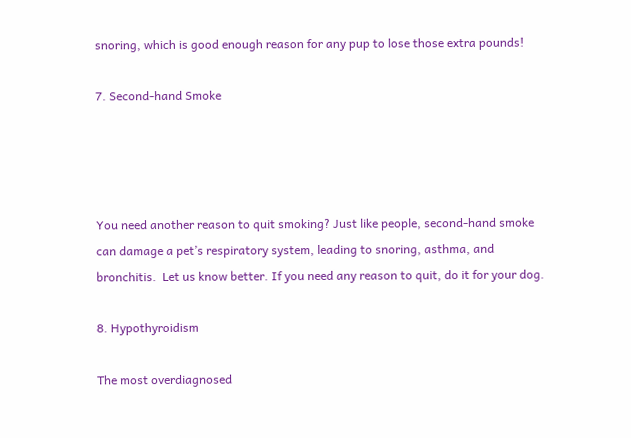snoring, which is good enough reason for any pup to lose those extra pounds!

7. Second-hand Smoke




You need another reason to quit smoking? Just like people, second-hand smoke can damage a pet’s respiratory system, leading to snoring, asthma, and bronchitis.  Let us know better. If you need any reason to quit, do it for your dog.

8. Hypothyroidism

The most overdiagnosed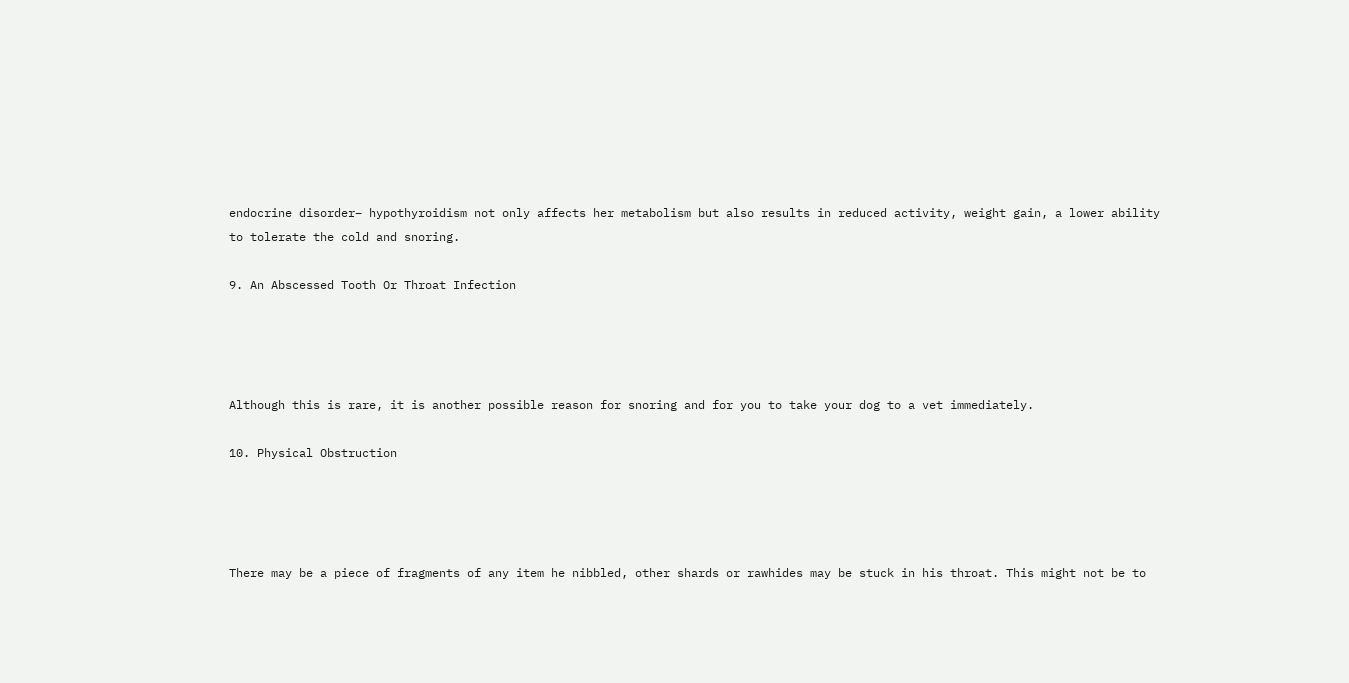endocrine disorder– hypothyroidism not only affects her metabolism but also results in reduced activity, weight gain, a lower ability to tolerate the cold and snoring.

9. An Abscessed Tooth Or Throat Infection




Although this is rare, it is another possible reason for snoring and for you to take your dog to a vet immediately.

10. Physical Obstruction




There may be a piece of fragments of any item he nibbled, other shards or rawhides may be stuck in his throat. This might not be to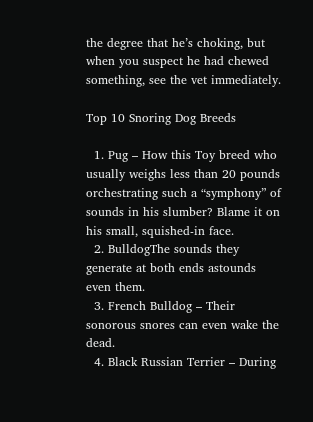the degree that he’s choking, but when you suspect he had chewed something, see the vet immediately.

Top 10 Snoring Dog Breeds

  1. Pug – How this Toy breed who usually weighs less than 20 pounds orchestrating such a “symphony” of sounds in his slumber? Blame it on his small, squished-in face.
  2. BulldogThe sounds they generate at both ends astounds even them.
  3. French Bulldog – Their sonorous snores can even wake the dead.
  4. Black Russian Terrier – During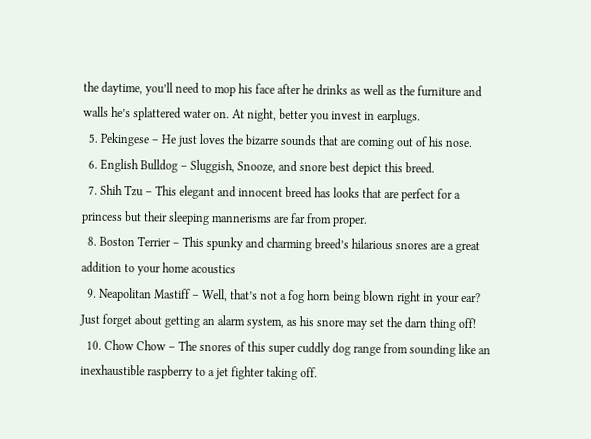the daytime, you’ll need to mop his face after he drinks as well as the furniture and walls he’s splattered water on. At night, better you invest in earplugs.
  5. Pekingese – He just loves the bizarre sounds that are coming out of his nose.
  6. English Bulldog – Sluggish, Snooze, and snore best depict this breed.
  7. Shih Tzu – This elegant and innocent breed has looks that are perfect for a princess but their sleeping mannerisms are far from proper.
  8. Boston Terrier – This spunky and charming breed’s hilarious snores are a great addition to your home acoustics
  9. Neapolitan Mastiff – Well, that’s not a fog horn being blown right in your ear?  Just forget about getting an alarm system, as his snore may set the darn thing off!
  10. Chow Chow – The snores of this super cuddly dog range from sounding like an inexhaustible raspberry to a jet fighter taking off.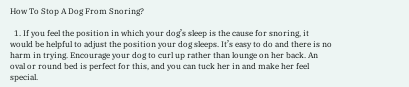How To Stop A Dog From Snoring?

  1. If you feel the position in which your dog’s sleep is the cause for snoring, it would be helpful to adjust the position your dog sleeps. It’s easy to do and there is no harm in trying. Encourage your dog to curl up rather than lounge on her back. An oval or round bed is perfect for this, and you can tuck her in and make her feel special.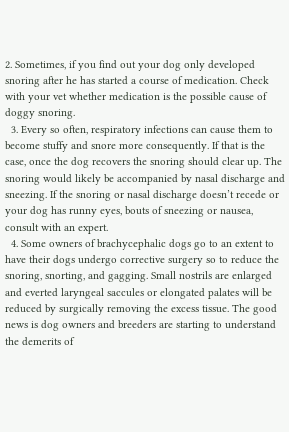2. Sometimes, if you find out your dog only developed snoring after he has started a course of medication. Check with your vet whether medication is the possible cause of doggy snoring.
  3. Every so often, respiratory infections can cause them to become stuffy and snore more consequently. If that is the case, once the dog recovers the snoring should clear up. The snoring would likely be accompanied by nasal discharge and sneezing. If the snoring or nasal discharge doesn’t recede or your dog has runny eyes, bouts of sneezing or nausea, consult with an expert.
  4. Some owners of brachycephalic dogs go to an extent to have their dogs undergo corrective surgery so to reduce the snoring, snorting, and gagging. Small nostrils are enlarged and everted laryngeal saccules or elongated palates will be reduced by surgically removing the excess tissue. The good news is dog owners and breeders are starting to understand the demerits of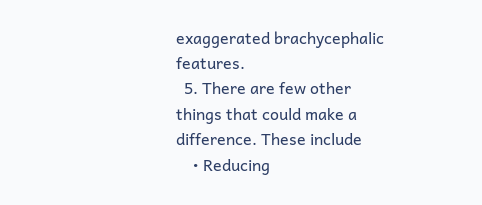exaggerated brachycephalic features.
  5. There are few other things that could make a difference. These include
    • Reducing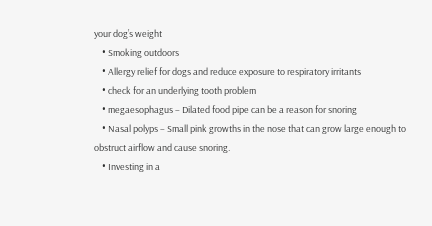your dog’s weight
    • Smoking outdoors
    • Allergy relief for dogs and reduce exposure to respiratory irritants
    • check for an underlying tooth problem
    • megaesophagus – Dilated food pipe can be a reason for snoring
    • Nasal polyps – Small pink growths in the nose that can grow large enough to obstruct airflow and cause snoring.
    • Investing in a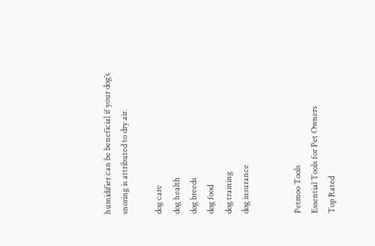humidifier can be beneficial if your dog’s snoring is attributed to dry air.

dog care
dog health
dog breeds
dog food
dog training
dog insurance


Petmoo Tools
Essential Tools for Pet Owners
Top Rated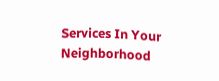Services In Your Neighborhood